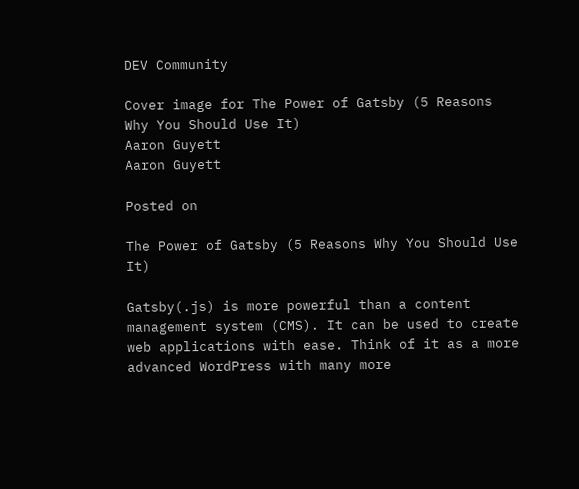DEV Community

Cover image for The Power of Gatsby (5 Reasons Why You Should Use It)
Aaron Guyett
Aaron Guyett

Posted on

The Power of Gatsby (5 Reasons Why You Should Use It)

Gatsby(.js) is more powerful than a content management system (CMS). It can be used to create web applications with ease. Think of it as a more advanced WordPress with many more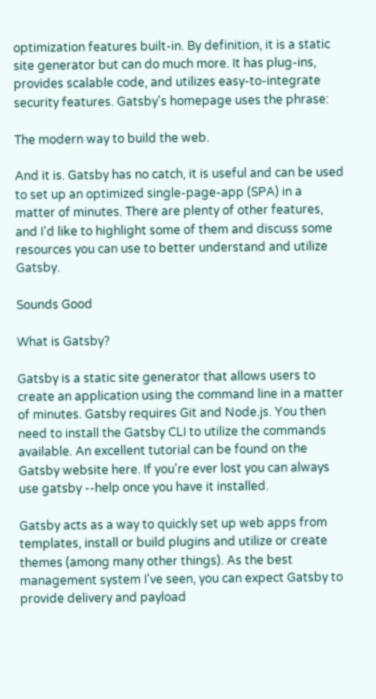optimization features built-in. By definition, it is a static site generator but can do much more. It has plug-ins, provides scalable code, and utilizes easy-to-integrate security features. Gatsby's homepage uses the phrase:

The modern way to build the web.

And it is. Gatsby has no catch, it is useful and can be used to set up an optimized single-page-app (SPA) in a matter of minutes. There are plenty of other features, and I'd like to highlight some of them and discuss some resources you can use to better understand and utilize Gatsby.

Sounds Good

What is Gatsby?

Gatsby is a static site generator that allows users to create an application using the command line in a matter of minutes. Gatsby requires Git and Node.js. You then need to install the Gatsby CLI to utilize the commands available. An excellent tutorial can be found on the Gatsby website here. If you're ever lost you can always use gatsby --help once you have it installed.

Gatsby acts as a way to quickly set up web apps from templates, install or build plugins and utilize or create themes (among many other things). As the best management system I've seen, you can expect Gatsby to provide delivery and payload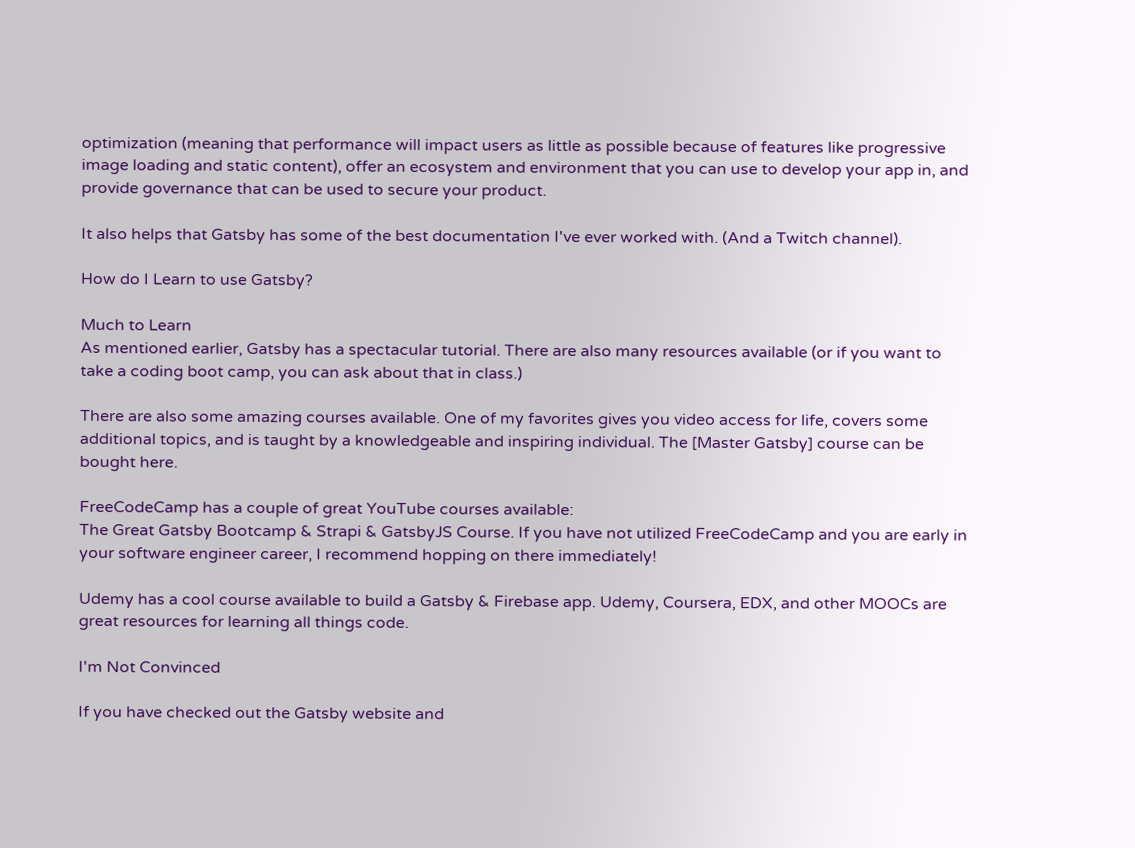optimization (meaning that performance will impact users as little as possible because of features like progressive image loading and static content), offer an ecosystem and environment that you can use to develop your app in, and provide governance that can be used to secure your product.

It also helps that Gatsby has some of the best documentation I've ever worked with. (And a Twitch channel).

How do I Learn to use Gatsby?

Much to Learn
As mentioned earlier, Gatsby has a spectacular tutorial. There are also many resources available (or if you want to take a coding boot camp, you can ask about that in class.)

There are also some amazing courses available. One of my favorites gives you video access for life, covers some additional topics, and is taught by a knowledgeable and inspiring individual. The [Master Gatsby] course can be bought here.

FreeCodeCamp has a couple of great YouTube courses available:
The Great Gatsby Bootcamp & Strapi & GatsbyJS Course. If you have not utilized FreeCodeCamp and you are early in your software engineer career, I recommend hopping on there immediately!

Udemy has a cool course available to build a Gatsby & Firebase app. Udemy, Coursera, EDX, and other MOOCs are great resources for learning all things code.

I'm Not Convinced

If you have checked out the Gatsby website and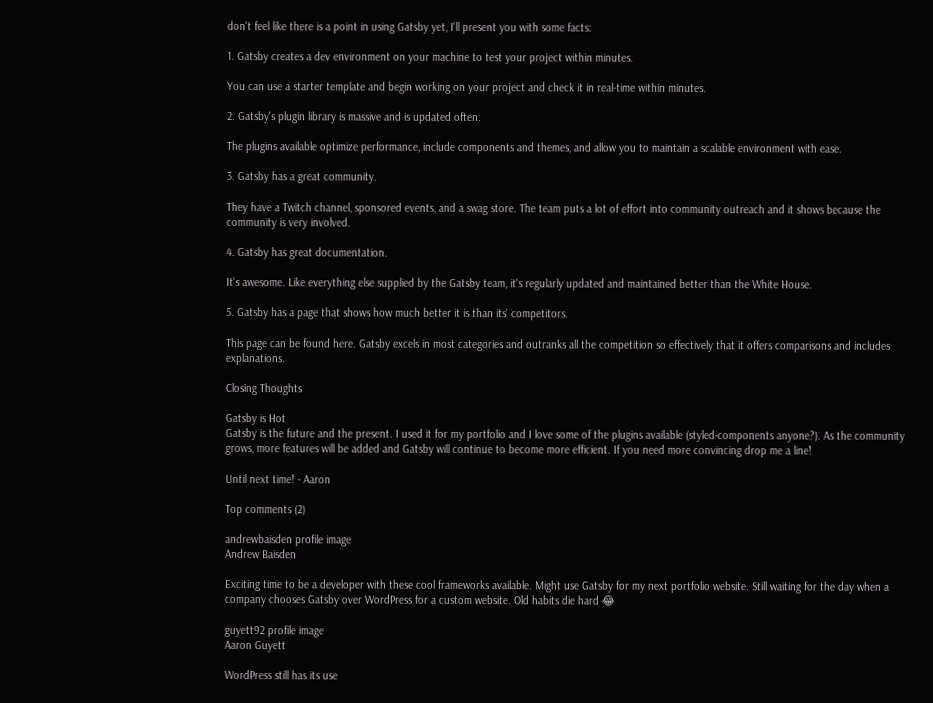don't feel like there is a point in using Gatsby yet, I'll present you with some facts:

1. Gatsby creates a dev environment on your machine to test your project within minutes.

You can use a starter template and begin working on your project and check it in real-time within minutes.

2. Gatsby's plugin library is massive and is updated often.

The plugins available optimize performance, include components and themes, and allow you to maintain a scalable environment with ease.

3. Gatsby has a great community.

They have a Twitch channel, sponsored events, and a swag store. The team puts a lot of effort into community outreach and it shows because the community is very involved.

4. Gatsby has great documentation.

It's awesome. Like everything else supplied by the Gatsby team, it's regularly updated and maintained better than the White House.

5. Gatsby has a page that shows how much better it is than its' competitors.

This page can be found here. Gatsby excels in most categories and outranks all the competition so effectively that it offers comparisons and includes explanations.

Closing Thoughts

Gatsby is Hot
Gatsby is the future and the present. I used it for my portfolio and I love some of the plugins available (styled-components anyone?). As the community grows, more features will be added and Gatsby will continue to become more efficient. If you need more convincing drop me a line!

Until next time! - Aaron

Top comments (2)

andrewbaisden profile image
Andrew Baisden

Exciting time to be a developer with these cool frameworks available. Might use Gatsby for my next portfolio website. Still waiting for the day when a company chooses Gatsby over WordPress for a custom website. Old habits die hard 😂

guyett92 profile image
Aaron Guyett

WordPress still has its use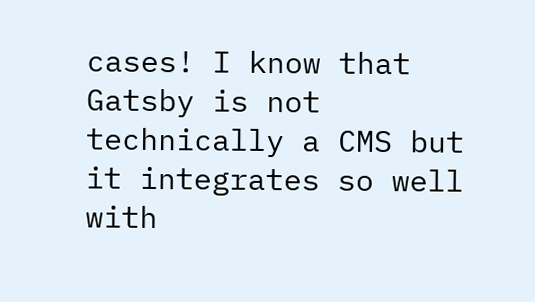cases! I know that Gatsby is not technically a CMS but it integrates so well with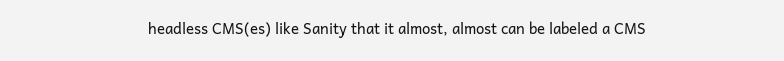headless CMS(es) like Sanity that it almost, almost can be labeled a CMS